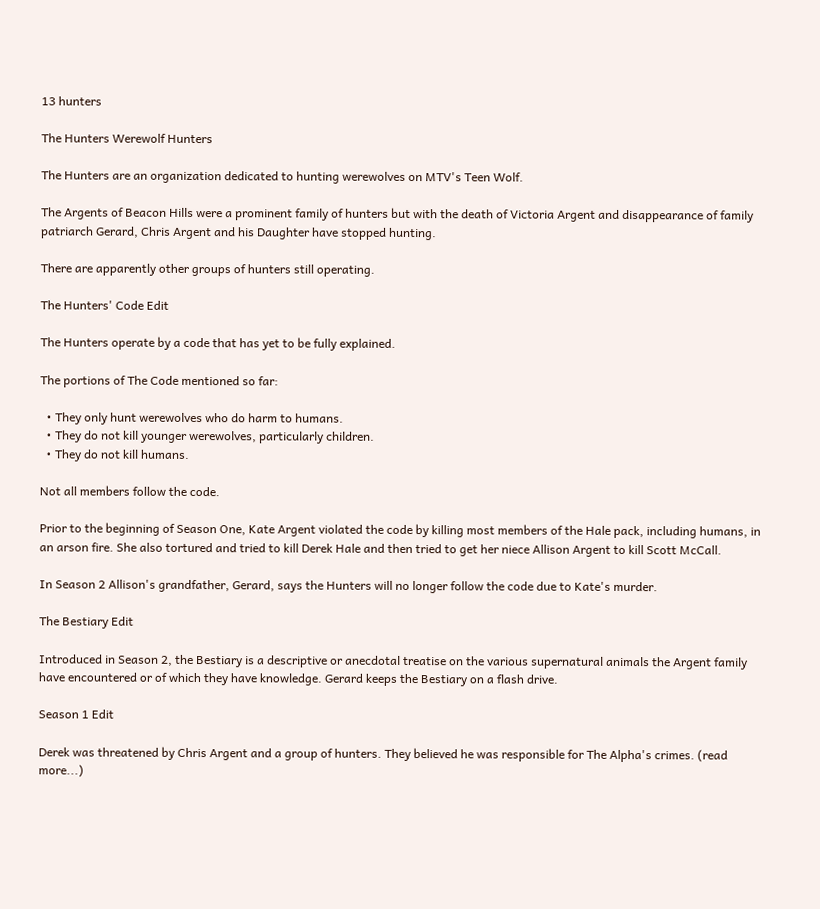13 hunters

The Hunters Werewolf Hunters

The Hunters are an organization dedicated to hunting werewolves on MTV's Teen Wolf.

The Argents of Beacon Hills were a prominent family of hunters but with the death of Victoria Argent and disappearance of family patriarch Gerard, Chris Argent and his Daughter have stopped hunting.

There are apparently other groups of hunters still operating.

The Hunters' Code Edit

The Hunters operate by a code that has yet to be fully explained.

The portions of The Code mentioned so far:

  • They only hunt werewolves who do harm to humans.
  • They do not kill younger werewolves, particularly children.
  • They do not kill humans.

Not all members follow the code.

Prior to the beginning of Season One, Kate Argent violated the code by killing most members of the Hale pack, including humans, in an arson fire. She also tortured and tried to kill Derek Hale and then tried to get her niece Allison Argent to kill Scott McCall.

In Season 2 Allison's grandfather, Gerard, says the Hunters will no longer follow the code due to Kate's murder.

The Bestiary Edit

Introduced in Season 2, the Bestiary is a descriptive or anecdotal treatise on the various supernatural animals the Argent family have encountered or of which they have knowledge. Gerard keeps the Bestiary on a flash drive.

Season 1 Edit

Derek was threatened by Chris Argent and a group of hunters. They believed he was responsible for The Alpha's crimes. (read more...)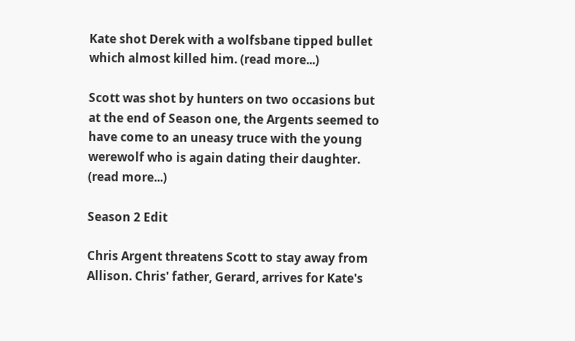Kate shot Derek with a wolfsbane tipped bullet which almost killed him. (read more...)

Scott was shot by hunters on two occasions but at the end of Season one, the Argents seemed to have come to an uneasy truce with the young werewolf who is again dating their daughter. (read more...)

Season 2 Edit

Chris Argent threatens Scott to stay away from Allison. Chris' father, Gerard, arrives for Kate's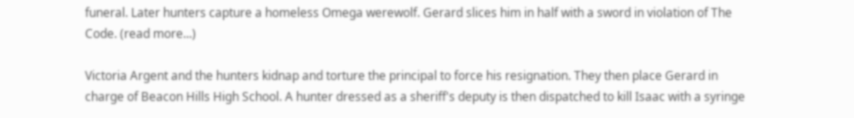funeral. Later hunters capture a homeless Omega werewolf. Gerard slices him in half with a sword in violation of The Code. (read more...)

Victoria Argent and the hunters kidnap and torture the principal to force his resignation. They then place Gerard in charge of Beacon Hills High School. A hunter dressed as a sheriff's deputy is then dispatched to kill Isaac with a syringe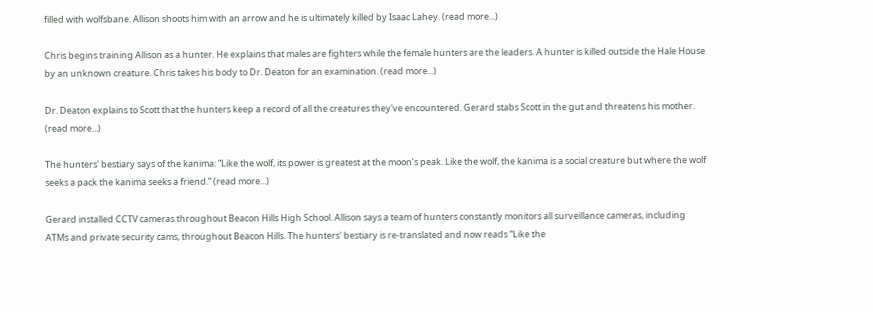filled with wolfsbane. Allison shoots him with an arrow and he is ultimately killed by Isaac Lahey. (read more...)

Chris begins training Allison as a hunter. He explains that males are fighters while the female hunters are the leaders. A hunter is killed outside the Hale House by an unknown creature. Chris takes his body to Dr. Deaton for an examination. (read more...)

Dr. Deaton explains to Scott that the hunters keep a record of all the creatures they've encountered. Gerard stabs Scott in the gut and threatens his mother. (read more...)

The hunters' bestiary says of the kanima: “Like the wolf, its power is greatest at the moon’s peak. Like the wolf, the kanima is a social creature but where the wolf seeks a pack the kanima seeks a friend.” (read more...)

Gerard installed CCTV cameras throughout Beacon Hills High School. Allison says a team of hunters constantly monitors all surveillance cameras, including ATMs and private security cams, throughout Beacon Hills. The hunters' bestiary is re-translated and now reads “Like the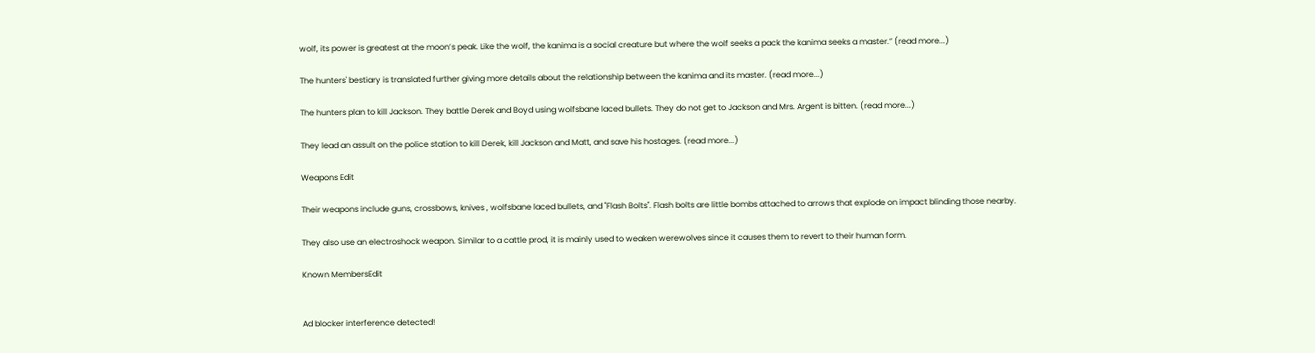wolf, its power is greatest at the moon’s peak. Like the wolf, the kanima is a social creature but where the wolf seeks a pack the kanima seeks a master.” (read more...)

The hunters' bestiary is translated further giving more details about the relationship between the kanima and its master. (read more...)

The hunters plan to kill Jackson. They battle Derek and Boyd using wolfsbane laced bullets. They do not get to Jackson and Mrs. Argent is bitten. (read more...)

They lead an assult on the police station to kill Derek, kill Jackson and Matt, and save his hostages. (read more...)

Weapons Edit

Their weapons include guns, crossbows, knives , wolfsbane laced bullets, and "Flash Bolts". Flash bolts are little bombs attached to arrows that explode on impact blinding those nearby.

They also use an electroshock weapon. Similar to a cattle prod, it is mainly used to weaken werewolves since it causes them to revert to their human form.

Known MembersEdit


Ad blocker interference detected!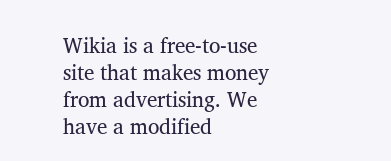Wikia is a free-to-use site that makes money from advertising. We have a modified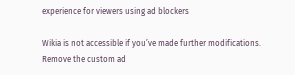experience for viewers using ad blockers

Wikia is not accessible if you’ve made further modifications. Remove the custom ad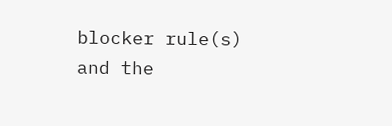blocker rule(s) and the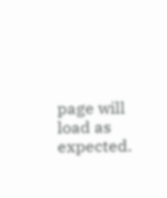page will load as expected.